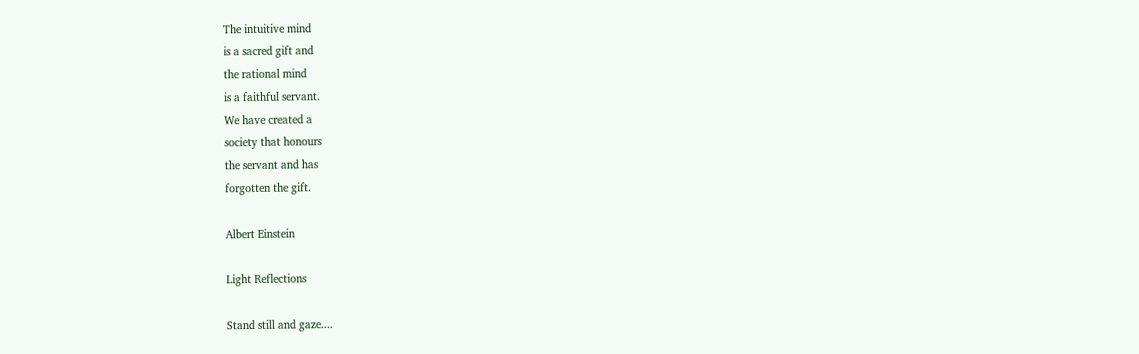The intuitive mind
is a sacred gift and
the rational mind
is a faithful servant.
We have created a
society that honours
the servant and has
forgotten the gift.

Albert Einstein

Light Reflections

Stand still and gaze....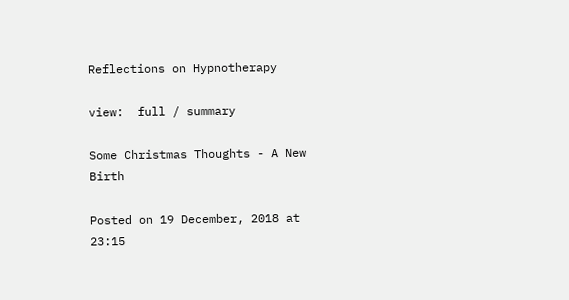Reflections on Hypnotherapy

view:  full / summary

Some Christmas Thoughts - A New Birth

Posted on 19 December, 2018 at 23:15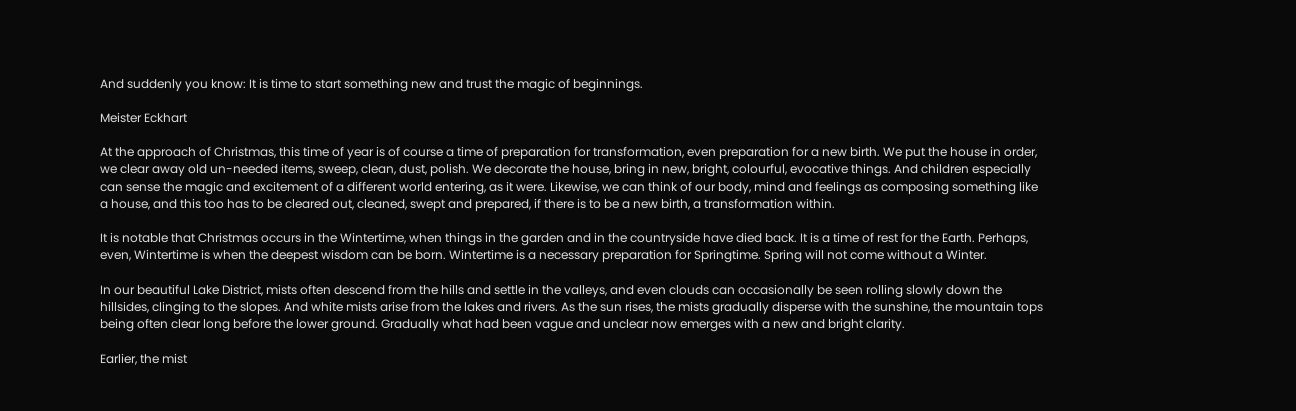And suddenly you know: It is time to start something new and trust the magic of beginnings.

Meister Eckhart

At the approach of Christmas, this time of year is of course a time of preparation for transformation, even preparation for a new birth. We put the house in order, we clear away old un-needed items, sweep, clean, dust, polish. We decorate the house, bring in new, bright, colourful, evocative things. And children especially can sense the magic and excitement of a different world entering, as it were. Likewise, we can think of our body, mind and feelings as composing something like a house, and this too has to be cleared out, cleaned, swept and prepared, if there is to be a new birth, a transformation within.

It is notable that Christmas occurs in the Wintertime, when things in the garden and in the countryside have died back. It is a time of rest for the Earth. Perhaps, even, Wintertime is when the deepest wisdom can be born. Wintertime is a necessary preparation for Springtime. Spring will not come without a Winter.

In our beautiful Lake District, mists often descend from the hills and settle in the valleys, and even clouds can occasionally be seen rolling slowly down the hillsides, clinging to the slopes. And white mists arise from the lakes and rivers. As the sun rises, the mists gradually disperse with the sunshine, the mountain tops being often clear long before the lower ground. Gradually what had been vague and unclear now emerges with a new and bright clarity.

Earlier, the mist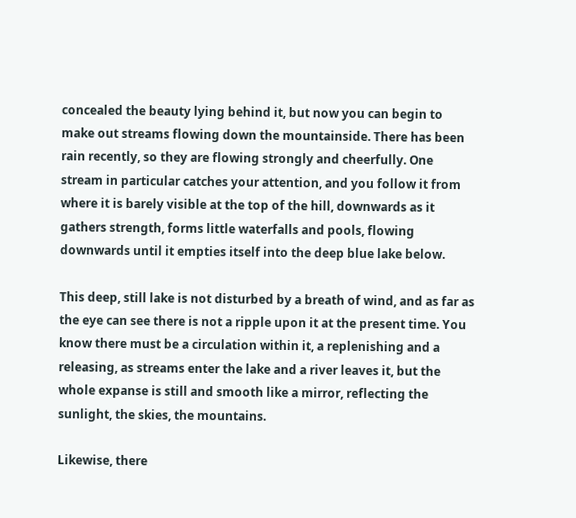concealed the beauty lying behind it, but now you can begin to make out streams flowing down the mountainside. There has been rain recently, so they are flowing strongly and cheerfully. One stream in particular catches your attention, and you follow it from where it is barely visible at the top of the hill, downwards as it gathers strength, forms little waterfalls and pools, flowing downwards until it empties itself into the deep blue lake below.

This deep, still lake is not disturbed by a breath of wind, and as far as the eye can see there is not a ripple upon it at the present time. You know there must be a circulation within it, a replenishing and a releasing, as streams enter the lake and a river leaves it, but the whole expanse is still and smooth like a mirror, reflecting the sunlight, the skies, the mountains.

Likewise, there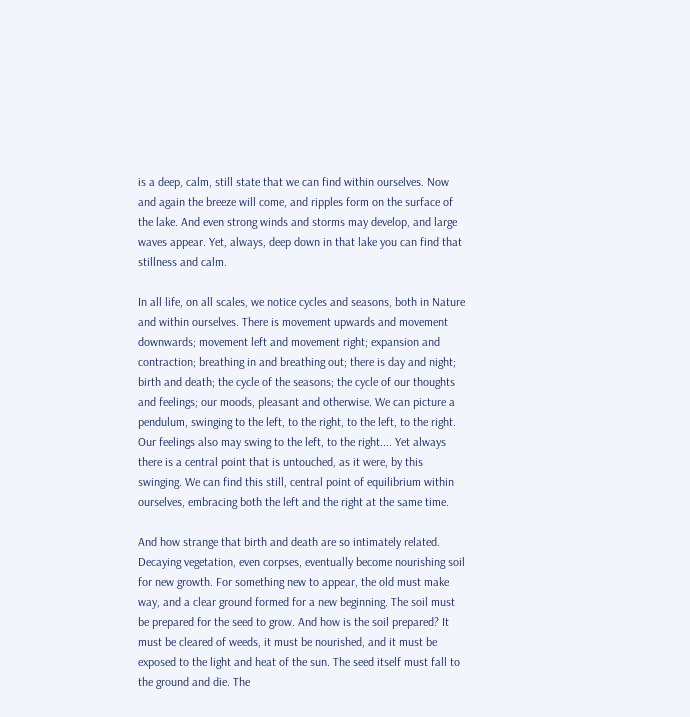is a deep, calm, still state that we can find within ourselves. Now and again the breeze will come, and ripples form on the surface of the lake. And even strong winds and storms may develop, and large waves appear. Yet, always, deep down in that lake you can find that stillness and calm.

In all life, on all scales, we notice cycles and seasons, both in Nature and within ourselves. There is movement upwards and movement downwards; movement left and movement right; expansion and contraction; breathing in and breathing out; there is day and night; birth and death; the cycle of the seasons; the cycle of our thoughts and feelings; our moods, pleasant and otherwise. We can picture a pendulum, swinging to the left, to the right, to the left, to the right. Our feelings also may swing to the left, to the right.... Yet always there is a central point that is untouched, as it were, by this swinging. We can find this still, central point of equilibrium within ourselves, embracing both the left and the right at the same time.

And how strange that birth and death are so intimately related. Decaying vegetation, even corpses, eventually become nourishing soil for new growth. For something new to appear, the old must make way, and a clear ground formed for a new beginning. The soil must be prepared for the seed to grow. And how is the soil prepared? It must be cleared of weeds, it must be nourished, and it must be exposed to the light and heat of the sun. The seed itself must fall to the ground and die. The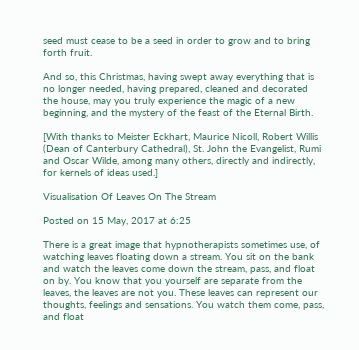seed must cease to be a seed in order to grow and to bring forth fruit.

And so, this Christmas, having swept away everything that is no longer needed, having prepared, cleaned and decorated the house, may you truly experience the magic of a new beginning, and the mystery of the feast of the Eternal Birth.

[With thanks to Meister Eckhart, Maurice Nicoll, Robert Willis (Dean of Canterbury Cathedral), St. John the Evangelist, Rumi and Oscar Wilde, among many others, directly and indirectly, for kernels of ideas used.]

Visualisation Of Leaves On The Stream

Posted on 15 May, 2017 at 6:25

There is a great image that hypnotherapists sometimes use, of watching leaves floating down a stream. You sit on the bank and watch the leaves come down the stream, pass, and float on by. You know that you yourself are separate from the leaves, the leaves are not you. These leaves can represent our thoughts, feelings and sensations. You watch them come, pass, and float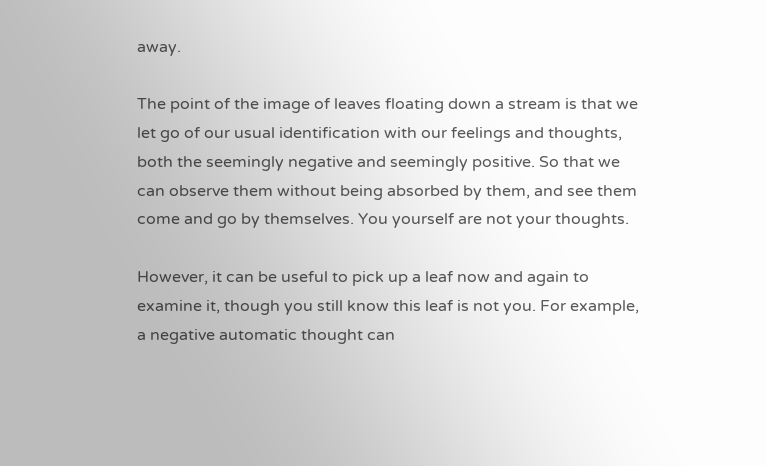away.

The point of the image of leaves floating down a stream is that we let go of our usual identification with our feelings and thoughts, both the seemingly negative and seemingly positive. So that we can observe them without being absorbed by them, and see them come and go by themselves. You yourself are not your thoughts.

However, it can be useful to pick up a leaf now and again to examine it, though you still know this leaf is not you. For example, a negative automatic thought can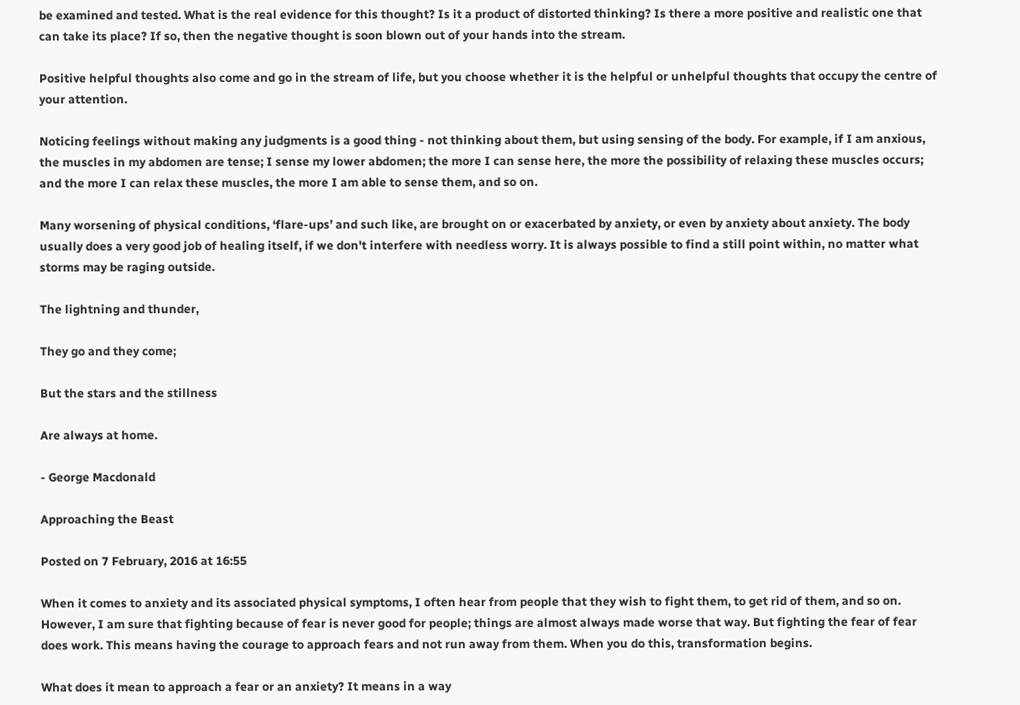be examined and tested. What is the real evidence for this thought? Is it a product of distorted thinking? Is there a more positive and realistic one that can take its place? If so, then the negative thought is soon blown out of your hands into the stream.

Positive helpful thoughts also come and go in the stream of life, but you choose whether it is the helpful or unhelpful thoughts that occupy the centre of your attention.

Noticing feelings without making any judgments is a good thing - not thinking about them, but using sensing of the body. For example, if I am anxious, the muscles in my abdomen are tense; I sense my lower abdomen; the more I can sense here, the more the possibility of relaxing these muscles occurs; and the more I can relax these muscles, the more I am able to sense them, and so on.

Many worsening of physical conditions, ‘flare-ups’ and such like, are brought on or exacerbated by anxiety, or even by anxiety about anxiety. The body usually does a very good job of healing itself, if we don't interfere with needless worry. It is always possible to find a still point within, no matter what storms may be raging outside.

The lightning and thunder,

They go and they come;

But the stars and the stillness

Are always at home.

- George Macdonald

Approaching the Beast

Posted on 7 February, 2016 at 16:55

When it comes to anxiety and its associated physical symptoms, I often hear from people that they wish to fight them, to get rid of them, and so on. However, I am sure that fighting because of fear is never good for people; things are almost always made worse that way. But fighting the fear of fear does work. This means having the courage to approach fears and not run away from them. When you do this, transformation begins.

What does it mean to approach a fear or an anxiety? It means in a way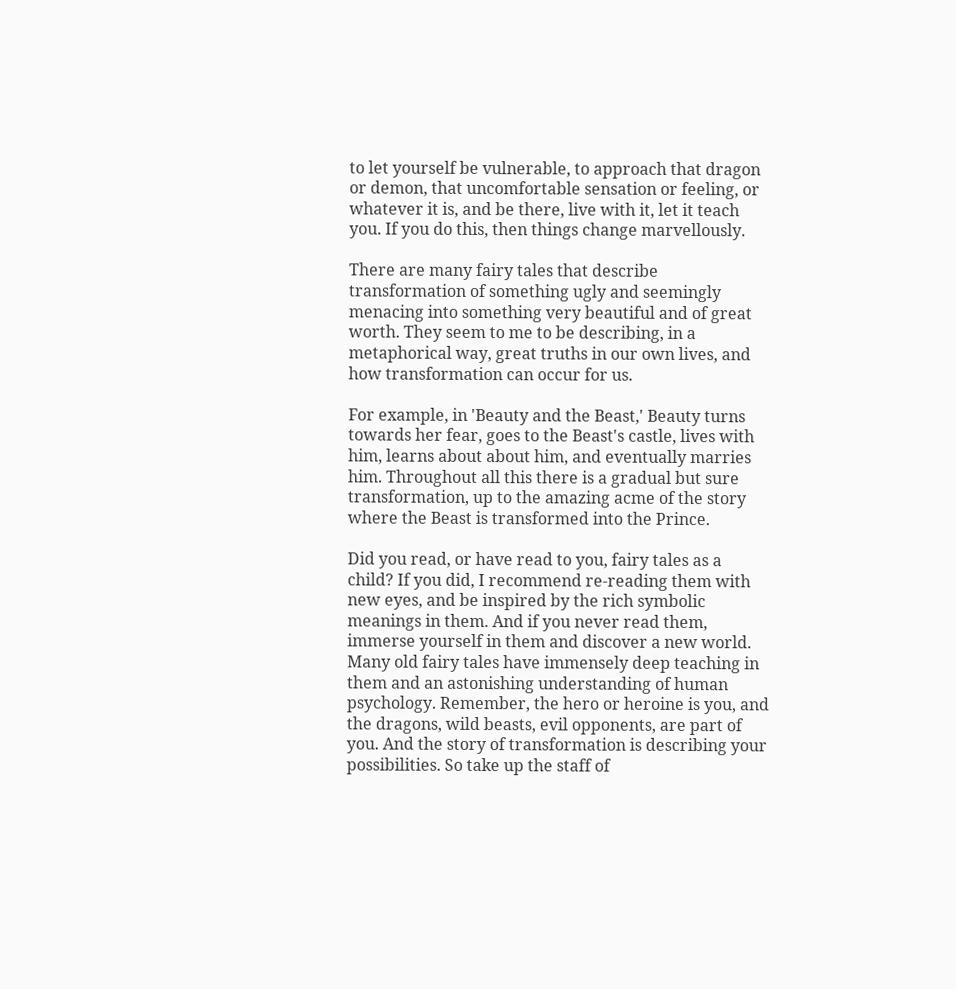to let yourself be vulnerable, to approach that dragon or demon, that uncomfortable sensation or feeling, or whatever it is, and be there, live with it, let it teach you. If you do this, then things change marvellously.

There are many fairy tales that describe transformation of something ugly and seemingly menacing into something very beautiful and of great worth. They seem to me to be describing, in a metaphorical way, great truths in our own lives, and how transformation can occur for us.

For example, in 'Beauty and the Beast,' Beauty turns towards her fear, goes to the Beast's castle, lives with him, learns about about him, and eventually marries him. Throughout all this there is a gradual but sure transformation, up to the amazing acme of the story where the Beast is transformed into the Prince.

Did you read, or have read to you, fairy tales as a child? If you did, I recommend re-reading them with new eyes, and be inspired by the rich symbolic meanings in them. And if you never read them, immerse yourself in them and discover a new world. Many old fairy tales have immensely deep teaching in them and an astonishing understanding of human psychology. Remember, the hero or heroine is you, and the dragons, wild beasts, evil opponents, are part of you. And the story of transformation is describing your possibilities. So take up the staff of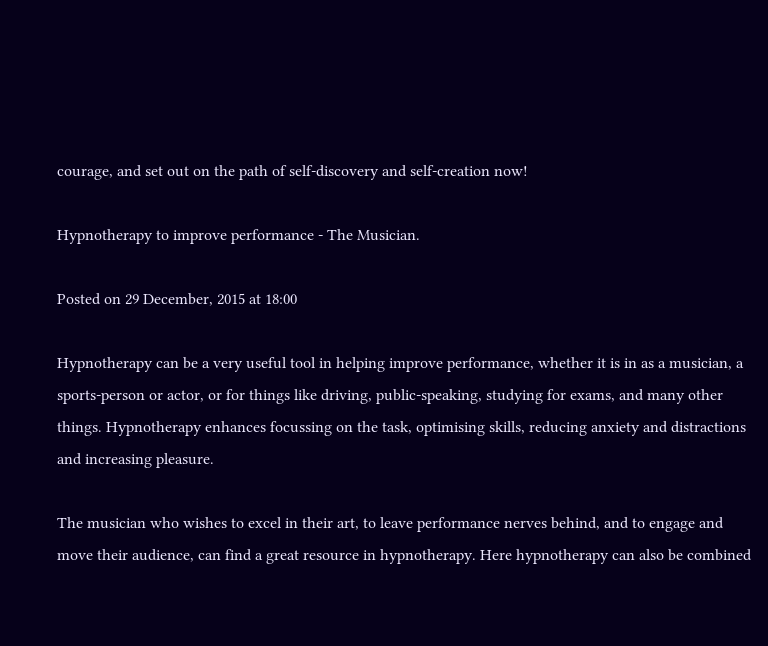courage, and set out on the path of self-discovery and self-creation now!

Hypnotherapy to improve performance - The Musician.

Posted on 29 December, 2015 at 18:00

Hypnotherapy can be a very useful tool in helping improve performance, whether it is in as a musician, a sports-person or actor, or for things like driving, public-speaking, studying for exams, and many other things. Hypnotherapy enhances focussing on the task, optimising skills, reducing anxiety and distractions and increasing pleasure.

The musician who wishes to excel in their art, to leave performance nerves behind, and to engage and move their audience, can find a great resource in hypnotherapy. Here hypnotherapy can also be combined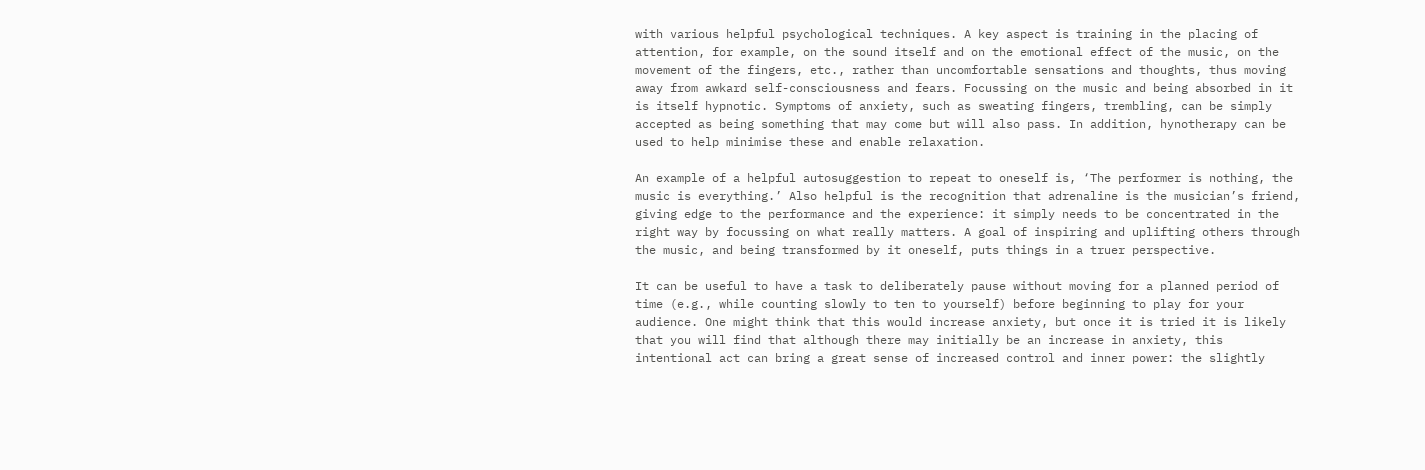with various helpful psychological techniques. A key aspect is training in the placing of attention, for example, on the sound itself and on the emotional effect of the music, on the movement of the fingers, etc., rather than uncomfortable sensations and thoughts, thus moving away from awkard self-consciousness and fears. Focussing on the music and being absorbed in it is itself hypnotic. Symptoms of anxiety, such as sweating fingers, trembling, can be simply accepted as being something that may come but will also pass. In addition, hynotherapy can be used to help minimise these and enable relaxation.

An example of a helpful autosuggestion to repeat to oneself is, ‘The performer is nothing, the music is everything.’ Also helpful is the recognition that adrenaline is the musician’s friend, giving edge to the performance and the experience: it simply needs to be concentrated in the right way by focussing on what really matters. A goal of inspiring and uplifting others through the music, and being transformed by it oneself, puts things in a truer perspective.

It can be useful to have a task to deliberately pause without moving for a planned period of time (e.g., while counting slowly to ten to yourself) before beginning to play for your audience. One might think that this would increase anxiety, but once it is tried it is likely that you will find that although there may initially be an increase in anxiety, this intentional act can bring a great sense of increased control and inner power: the slightly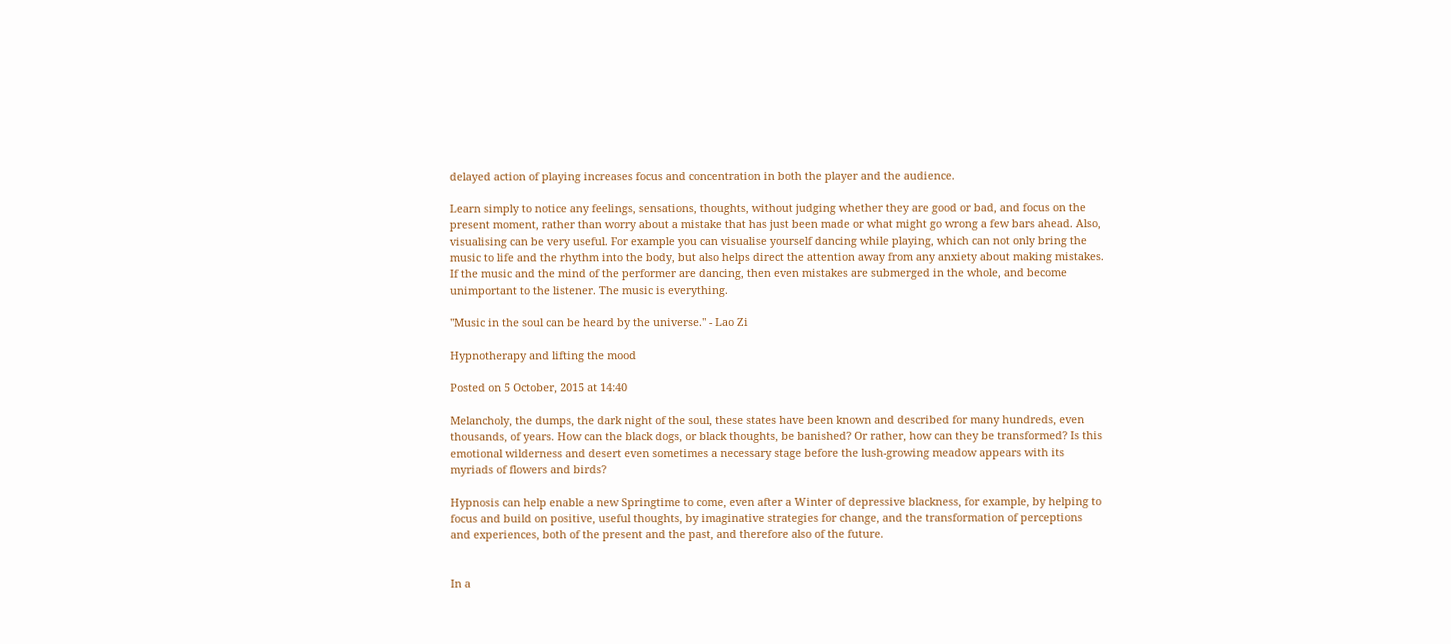delayed action of playing increases focus and concentration in both the player and the audience.

Learn simply to notice any feelings, sensations, thoughts, without judging whether they are good or bad, and focus on the present moment, rather than worry about a mistake that has just been made or what might go wrong a few bars ahead. Also, visualising can be very useful. For example you can visualise yourself dancing while playing, which can not only bring the music to life and the rhythm into the body, but also helps direct the attention away from any anxiety about making mistakes. If the music and the mind of the performer are dancing, then even mistakes are submerged in the whole, and become unimportant to the listener. The music is everything.

"Music in the soul can be heard by the universe." - Lao Zi

Hypnotherapy and lifting the mood

Posted on 5 October, 2015 at 14:40

Melancholy, the dumps, the dark night of the soul, these states have been known and described for many hundreds, even thousands, of years. How can the black dogs, or black thoughts, be banished? Or rather, how can they be transformed? Is this emotional wilderness and desert even sometimes a necessary stage before the lush-growing meadow appears with its myriads of flowers and birds?

Hypnosis can help enable a new Springtime to come, even after a Winter of depressive blackness, for example, by helping to focus and build on positive, useful thoughts, by imaginative strategies for change, and the transformation of perceptions and experiences, both of the present and the past, and therefore also of the future.


In a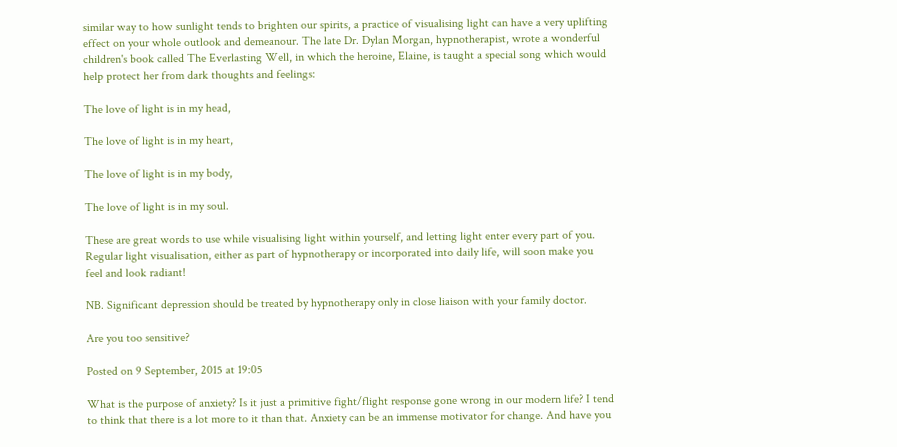similar way to how sunlight tends to brighten our spirits, a practice of visualising light can have a very uplifting effect on your whole outlook and demeanour. The late Dr. Dylan Morgan, hypnotherapist, wrote a wonderful children's book called The Everlasting Well, in which the heroine, Elaine, is taught a special song which would help protect her from dark thoughts and feelings:

The love of light is in my head,

The love of light is in my heart,

The love of light is in my body,

The love of light is in my soul.

These are great words to use while visualising light within yourself, and letting light enter every part of you. Regular light visualisation, either as part of hypnotherapy or incorporated into daily life, will soon make you feel and look radiant!

NB. Significant depression should be treated by hypnotherapy only in close liaison with your family doctor.

Are you too sensitive?

Posted on 9 September, 2015 at 19:05

What is the purpose of anxiety? Is it just a primitive fight/flight response gone wrong in our modern life? I tend to think that there is a lot more to it than that. Anxiety can be an immense motivator for change. And have you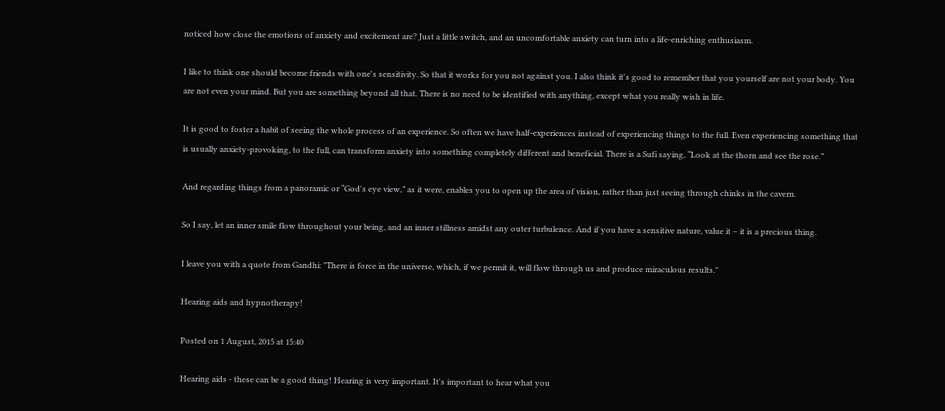noticed how close the emotions of anxiety and excitement are? Just a little switch, and an uncomfortable anxiety can turn into a life-enriching enthusiasm.

I like to think one should become friends with one's sensitivity. So that it works for you not against you. I also think it's good to remember that you yourself are not your body. You are not even your mind. But you are something beyond all that. There is no need to be identified with anything, except what you really wish in life.

It is good to foster a habit of seeing the whole process of an experience. So often we have half-experiences instead of experiencing things to the full. Even experiencing something that is usually anxiety-provoking, to the full, can transform anxiety into something completely different and beneficial. There is a Sufi saying, “Look at the thorn and see the rose.”

And regarding things from a panoramic or “God's eye view,” as it were, enables you to open up the area of vision, rather than just seeing through chinks in the cavern.

So I say, let an inner smile flow throughout your being, and an inner stillness amidst any outer turbulence. And if you have a sensitive nature, value it – it is a precious thing.

I leave you with a quote from Gandhi: "There is force in the universe, which, if we permit it, will flow through us and produce miraculous results."

Hearing aids and hypnotherapy!

Posted on 1 August, 2015 at 15:40

Hearing aids - these can be a good thing! Hearing is very important. It's important to hear what you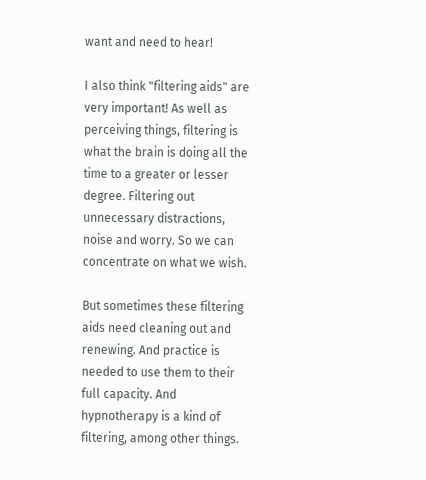want and need to hear!

I also think "filtering aids" are very important! As well as perceiving things, filtering is what the brain is doing all the time to a greater or lesser degree. Filtering out unnecessary distractions, noise and worry. So we can concentrate on what we wish.

But sometimes these filtering aids need cleaning out and renewing. And practice is needed to use them to their full capacity. And hypnotherapy is a kind of filtering, among other things.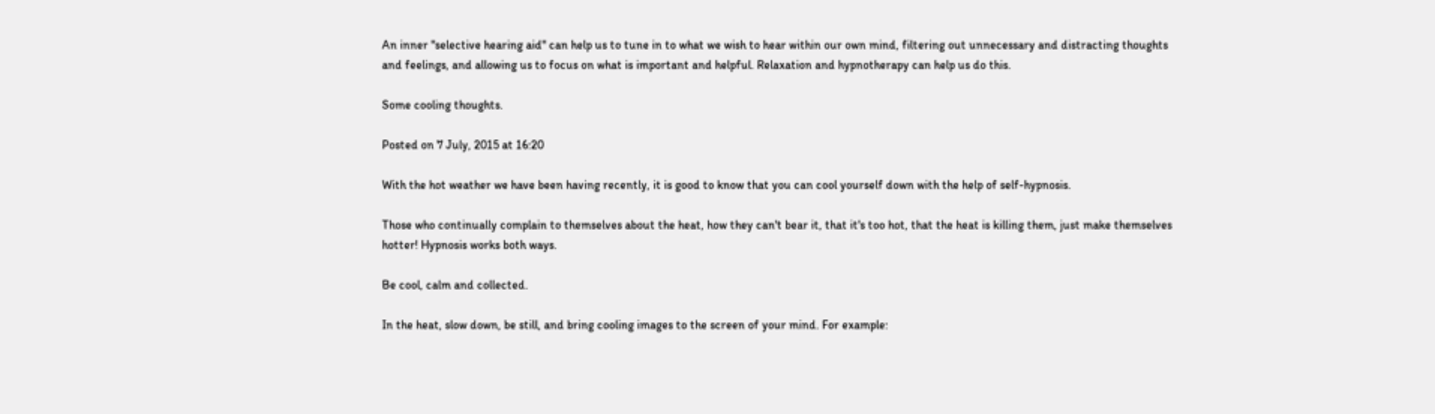An inner "selective hearing aid" can help us to tune in to what we wish to hear within our own mind, filtering out unnecessary and distracting thoughts and feelings, and allowing us to focus on what is important and helpful. Relaxation and hypnotherapy can help us do this.

Some cooling thoughts.

Posted on 7 July, 2015 at 16:20

With the hot weather we have been having recently, it is good to know that you can cool yourself down with the help of self-hypnosis.

Those who continually complain to themselves about the heat, how they can't bear it, that it's too hot, that the heat is killing them, just make themselves hotter! Hypnosis works both ways.

Be cool, calm and collected.

In the heat, slow down, be still, and bring cooling images to the screen of your mind. For example: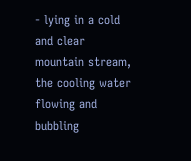- lying in a cold and clear mountain stream, the cooling water flowing and bubbling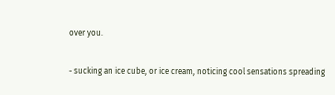over you.

- sucking an ice cube, or ice cream, noticing cool sensations spreading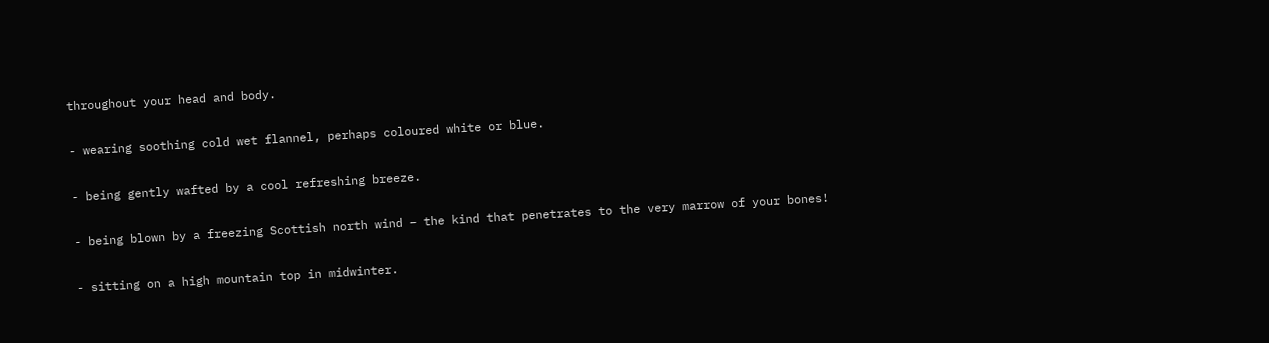throughout your head and body.

- wearing soothing cold wet flannel, perhaps coloured white or blue.

- being gently wafted by a cool refreshing breeze.

- being blown by a freezing Scottish north wind – the kind that penetrates to the very marrow of your bones!

- sitting on a high mountain top in midwinter.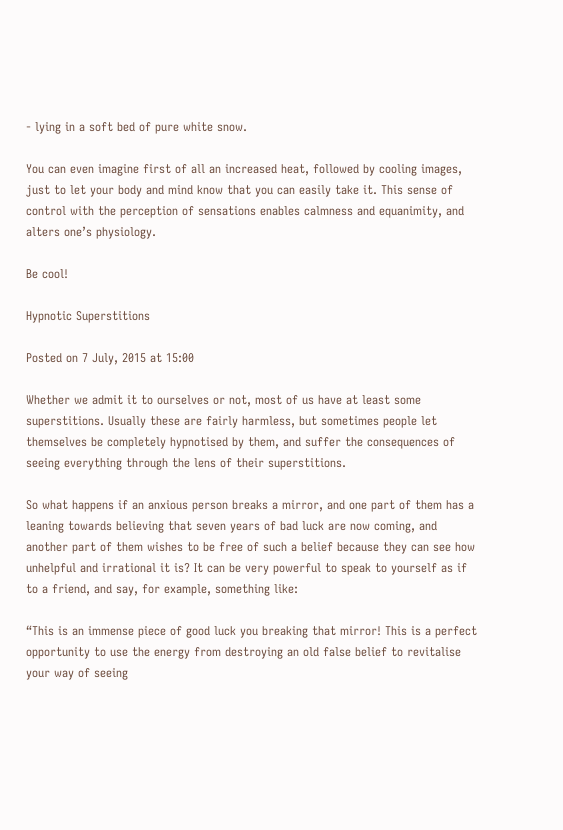- lying in a soft bed of pure white snow.

You can even imagine first of all an increased heat, followed by cooling images, just to let your body and mind know that you can easily take it. This sense of control with the perception of sensations enables calmness and equanimity, and alters one’s physiology.

Be cool!

Hypnotic Superstitions

Posted on 7 July, 2015 at 15:00

Whether we admit it to ourselves or not, most of us have at least some superstitions. Usually these are fairly harmless, but sometimes people let themselves be completely hypnotised by them, and suffer the consequences of seeing everything through the lens of their superstitions.

So what happens if an anxious person breaks a mirror, and one part of them has a leaning towards believing that seven years of bad luck are now coming, and another part of them wishes to be free of such a belief because they can see how unhelpful and irrational it is? It can be very powerful to speak to yourself as if to a friend, and say, for example, something like:

“This is an immense piece of good luck you breaking that mirror! This is a perfect opportunity to use the energy from destroying an old false belief to revitalise your way of seeing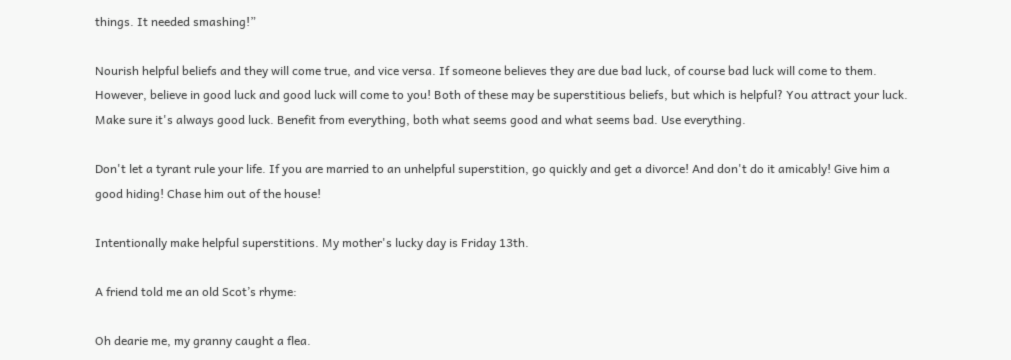things. It needed smashing!”

Nourish helpful beliefs and they will come true, and vice versa. If someone believes they are due bad luck, of course bad luck will come to them. However, believe in good luck and good luck will come to you! Both of these may be superstitious beliefs, but which is helpful? You attract your luck. Make sure it's always good luck. Benefit from everything, both what seems good and what seems bad. Use everything.

Don't let a tyrant rule your life. If you are married to an unhelpful superstition, go quickly and get a divorce! And don't do it amicably! Give him a good hiding! Chase him out of the house!

Intentionally make helpful superstitions. My mother's lucky day is Friday 13th.

A friend told me an old Scot’s rhyme:

Oh dearie me, my granny caught a flea.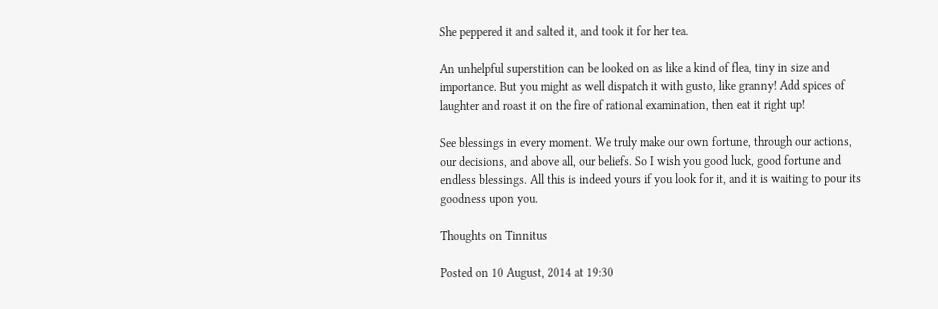She peppered it and salted it, and took it for her tea.

An unhelpful superstition can be looked on as like a kind of flea, tiny in size and importance. But you might as well dispatch it with gusto, like granny! Add spices of laughter and roast it on the fire of rational examination, then eat it right up!

See blessings in every moment. We truly make our own fortune, through our actions, our decisions, and above all, our beliefs. So I wish you good luck, good fortune and endless blessings. All this is indeed yours if you look for it, and it is waiting to pour its goodness upon you.

Thoughts on Tinnitus

Posted on 10 August, 2014 at 19:30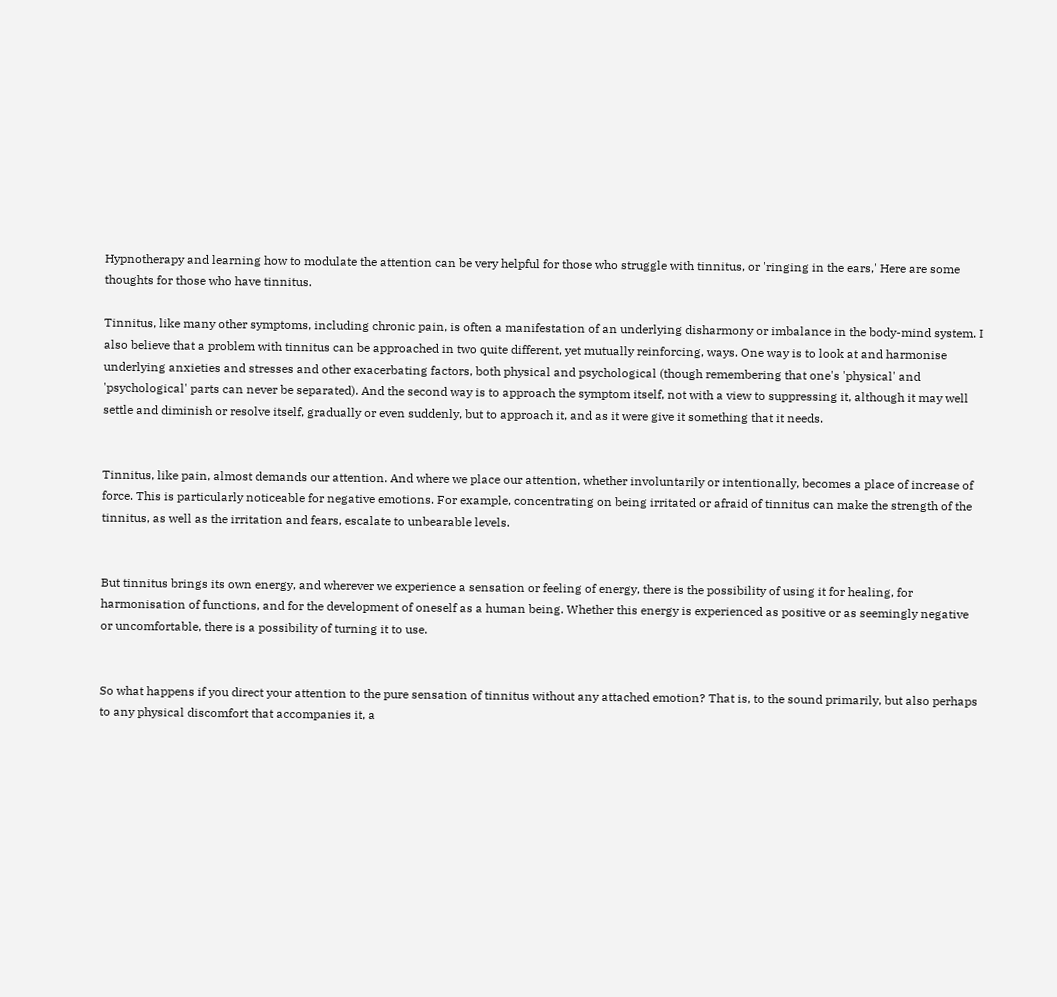Hypnotherapy and learning how to modulate the attention can be very helpful for those who struggle with tinnitus, or 'ringing in the ears,' Here are some thoughts for those who have tinnitus.

Tinnitus, like many other symptoms, including chronic pain, is often a manifestation of an underlying disharmony or imbalance in the body-mind system. I also believe that a problem with tinnitus can be approached in two quite different, yet mutually reinforcing, ways. One way is to look at and harmonise underlying anxieties and stresses and other exacerbating factors, both physical and psychological (though remembering that one's 'physical' and 'psychological' parts can never be separated). And the second way is to approach the symptom itself, not with a view to suppressing it, although it may well settle and diminish or resolve itself, gradually or even suddenly, but to approach it, and as it were give it something that it needs.


Tinnitus, like pain, almost demands our attention. And where we place our attention, whether involuntarily or intentionally, becomes a place of increase of force. This is particularly noticeable for negative emotions. For example, concentrating on being irritated or afraid of tinnitus can make the strength of the tinnitus, as well as the irritation and fears, escalate to unbearable levels.


But tinnitus brings its own energy, and wherever we experience a sensation or feeling of energy, there is the possibility of using it for healing, for harmonisation of functions, and for the development of oneself as a human being. Whether this energy is experienced as positive or as seemingly negative or uncomfortable, there is a possibility of turning it to use.


So what happens if you direct your attention to the pure sensation of tinnitus without any attached emotion? That is, to the sound primarily, but also perhaps to any physical discomfort that accompanies it, a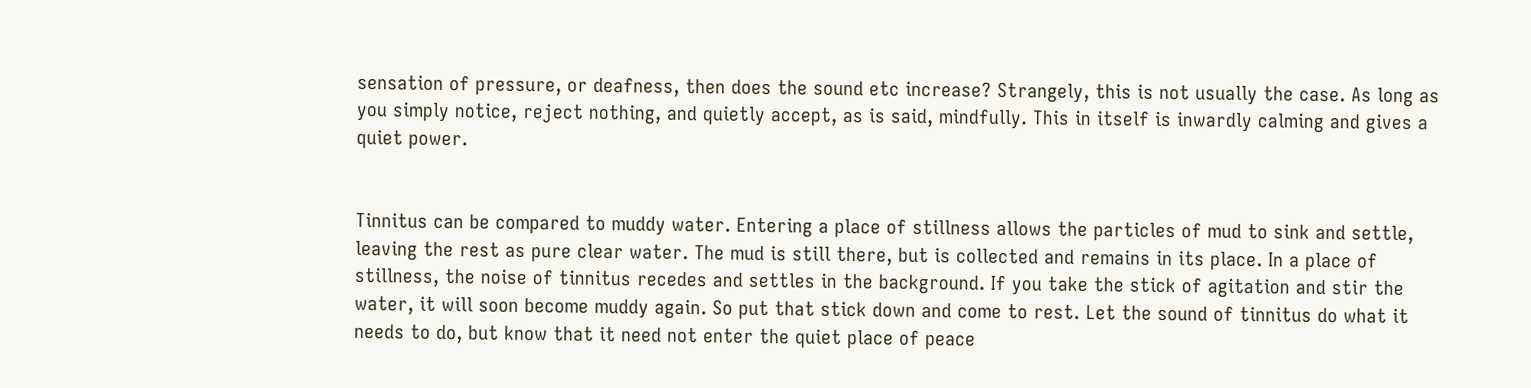sensation of pressure, or deafness, then does the sound etc increase? Strangely, this is not usually the case. As long as you simply notice, reject nothing, and quietly accept, as is said, mindfully. This in itself is inwardly calming and gives a quiet power.


Tinnitus can be compared to muddy water. Entering a place of stillness allows the particles of mud to sink and settle, leaving the rest as pure clear water. The mud is still there, but is collected and remains in its place. In a place of stillness, the noise of tinnitus recedes and settles in the background. If you take the stick of agitation and stir the water, it will soon become muddy again. So put that stick down and come to rest. Let the sound of tinnitus do what it needs to do, but know that it need not enter the quiet place of peace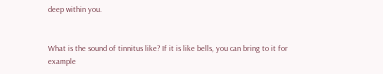deep within you.


What is the sound of tinnitus like? If it is like bells, you can bring to it for example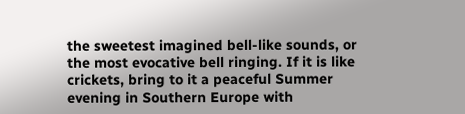the sweetest imagined bell-like sounds, or the most evocative bell ringing. If it is like crickets, bring to it a peaceful Summer evening in Southern Europe with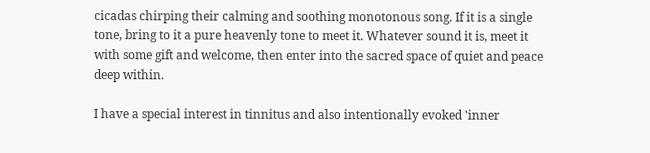cicadas chirping their calming and soothing monotonous song. If it is a single tone, bring to it a pure heavenly tone to meet it. Whatever sound it is, meet it with some gift and welcome, then enter into the sacred space of quiet and peace deep within.

I have a special interest in tinnitus and also intentionally evoked 'inner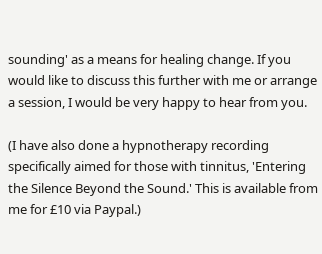sounding' as a means for healing change. If you would like to discuss this further with me or arrange a session, I would be very happy to hear from you.

(I have also done a hypnotherapy recording specifically aimed for those with tinnitus, 'Entering the Silence Beyond the Sound.' This is available from me for £10 via Paypal.)